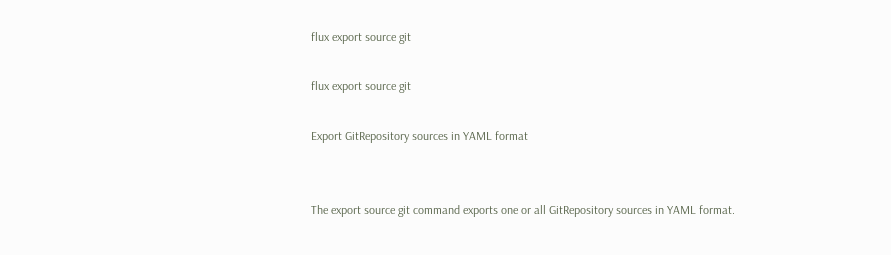flux export source git

flux export source git

Export GitRepository sources in YAML format


The export source git command exports one or all GitRepository sources in YAML format.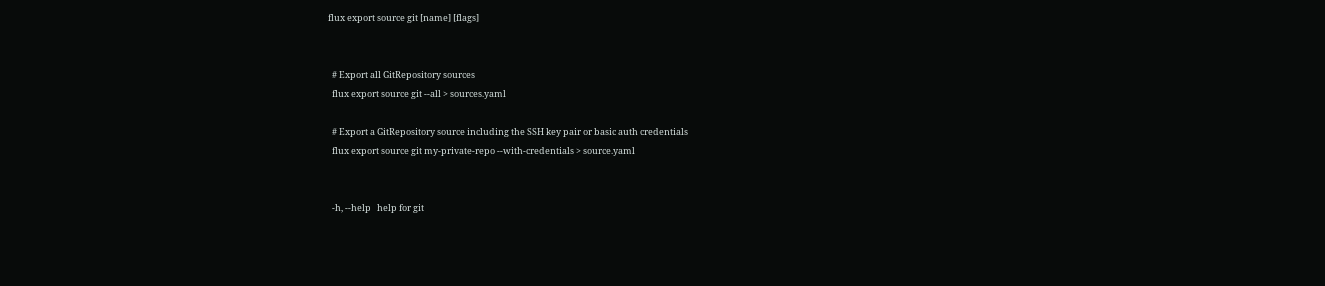flux export source git [name] [flags]


  # Export all GitRepository sources
  flux export source git --all > sources.yaml

  # Export a GitRepository source including the SSH key pair or basic auth credentials
  flux export source git my-private-repo --with-credentials > source.yaml


  -h, --help   help for git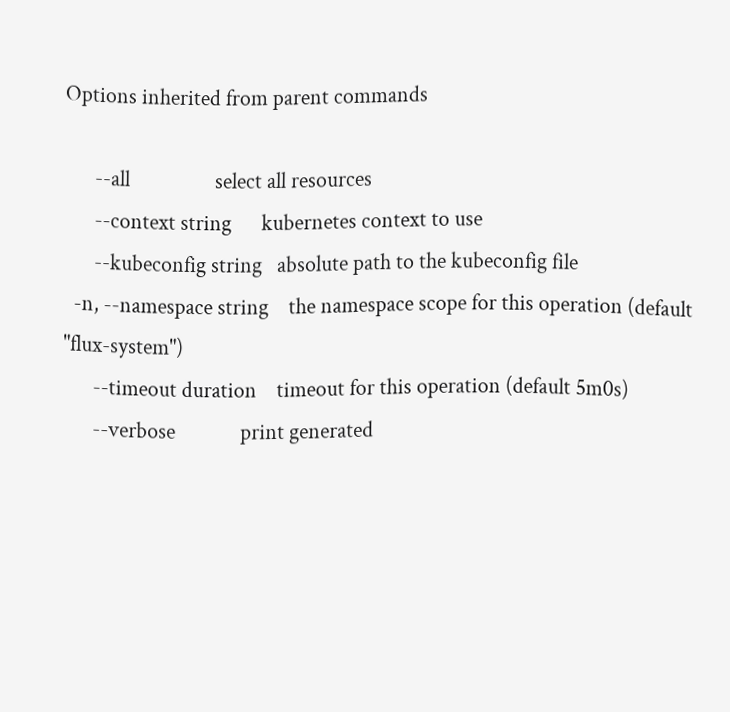Options inherited from parent commands

      --all                 select all resources
      --context string      kubernetes context to use
      --kubeconfig string   absolute path to the kubeconfig file
  -n, --namespace string    the namespace scope for this operation (default "flux-system")
      --timeout duration    timeout for this operation (default 5m0s)
      --verbose             print generated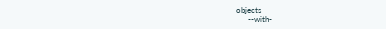objects
      --with-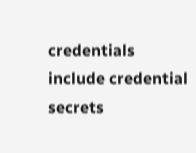credentials    include credential secrets